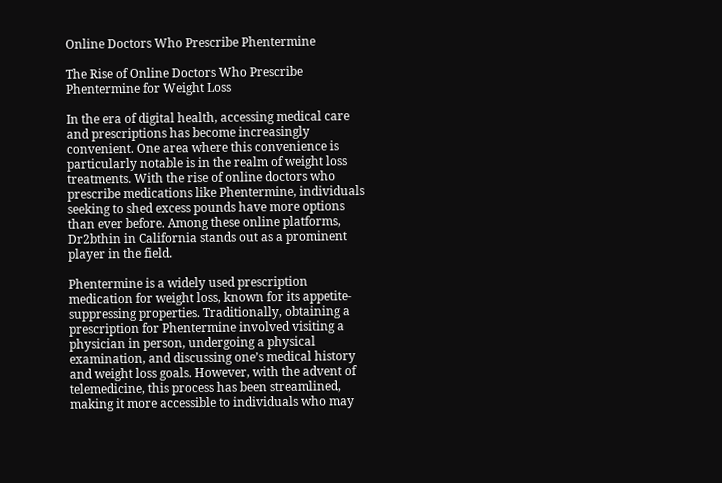Online Doctors Who Prescribe Phentermine

The Rise of Online Doctors Who Prescribe Phentermine for Weight Loss

In the era of digital health, accessing medical care and prescriptions has become increasingly convenient. One area where this convenience is particularly notable is in the realm of weight loss treatments. With the rise of online doctors who prescribe medications like Phentermine, individuals seeking to shed excess pounds have more options than ever before. Among these online platforms, Dr2bthin in California stands out as a prominent player in the field.

Phentermine is a widely used prescription medication for weight loss, known for its appetite-suppressing properties. Traditionally, obtaining a prescription for Phentermine involved visiting a physician in person, undergoing a physical examination, and discussing one’s medical history and weight loss goals. However, with the advent of telemedicine, this process has been streamlined, making it more accessible to individuals who may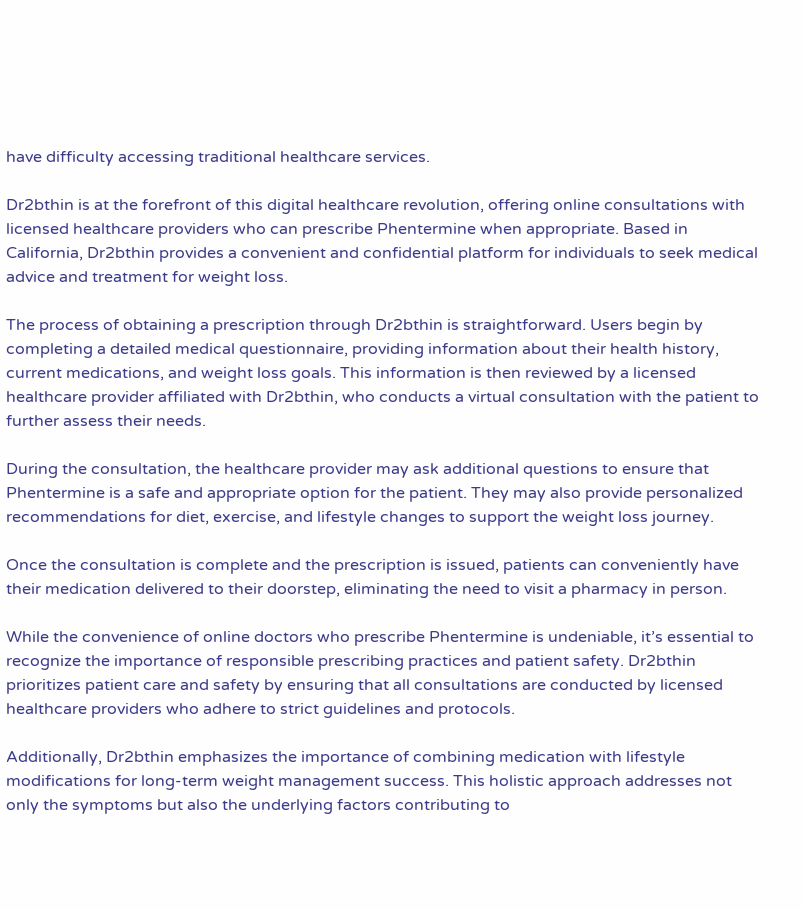have difficulty accessing traditional healthcare services.

Dr2bthin is at the forefront of this digital healthcare revolution, offering online consultations with licensed healthcare providers who can prescribe Phentermine when appropriate. Based in California, Dr2bthin provides a convenient and confidential platform for individuals to seek medical advice and treatment for weight loss.

The process of obtaining a prescription through Dr2bthin is straightforward. Users begin by completing a detailed medical questionnaire, providing information about their health history, current medications, and weight loss goals. This information is then reviewed by a licensed healthcare provider affiliated with Dr2bthin, who conducts a virtual consultation with the patient to further assess their needs.

During the consultation, the healthcare provider may ask additional questions to ensure that Phentermine is a safe and appropriate option for the patient. They may also provide personalized recommendations for diet, exercise, and lifestyle changes to support the weight loss journey.

Once the consultation is complete and the prescription is issued, patients can conveniently have their medication delivered to their doorstep, eliminating the need to visit a pharmacy in person.

While the convenience of online doctors who prescribe Phentermine is undeniable, it’s essential to recognize the importance of responsible prescribing practices and patient safety. Dr2bthin prioritizes patient care and safety by ensuring that all consultations are conducted by licensed healthcare providers who adhere to strict guidelines and protocols.

Additionally, Dr2bthin emphasizes the importance of combining medication with lifestyle modifications for long-term weight management success. This holistic approach addresses not only the symptoms but also the underlying factors contributing to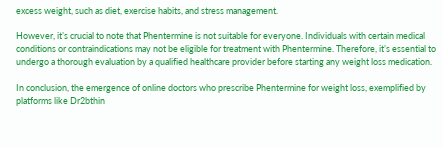excess weight, such as diet, exercise habits, and stress management.

However, it’s crucial to note that Phentermine is not suitable for everyone. Individuals with certain medical conditions or contraindications may not be eligible for treatment with Phentermine. Therefore, it’s essential to undergo a thorough evaluation by a qualified healthcare provider before starting any weight loss medication.

In conclusion, the emergence of online doctors who prescribe Phentermine for weight loss, exemplified by platforms like Dr2bthin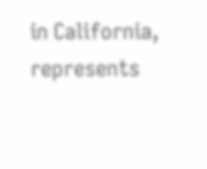in California, represents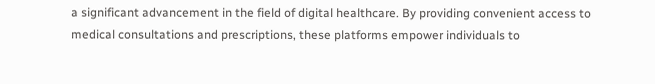a significant advancement in the field of digital healthcare. By providing convenient access to medical consultations and prescriptions, these platforms empower individuals to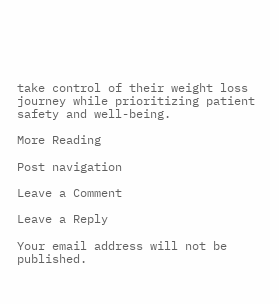take control of their weight loss journey while prioritizing patient safety and well-being.

More Reading

Post navigation

Leave a Comment

Leave a Reply

Your email address will not be published.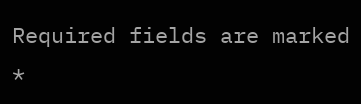Required fields are marked *